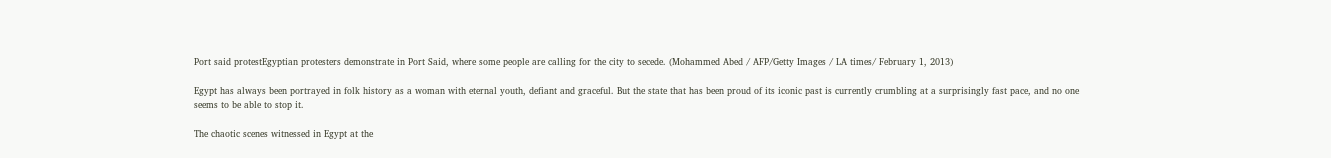Port said protestEgyptian protesters demonstrate in Port Said, where some people are calling for the city to secede. (Mohammed Abed / AFP/Getty Images / LA times/ February 1, 2013)

Egypt has always been portrayed in folk history as a woman with eternal youth, defiant and graceful. But the state that has been proud of its iconic past is currently crumbling at a surprisingly fast pace, and no one seems to be able to stop it.

The chaotic scenes witnessed in Egypt at the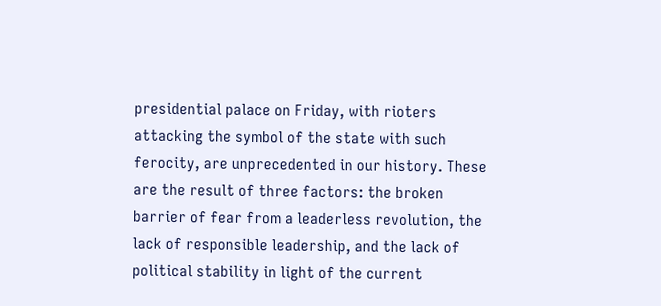presidential palace on Friday, with rioters attacking the symbol of the state with such ferocity, are unprecedented in our history. These are the result of three factors: the broken barrier of fear from a leaderless revolution, the lack of responsible leadership, and the lack of political stability in light of the current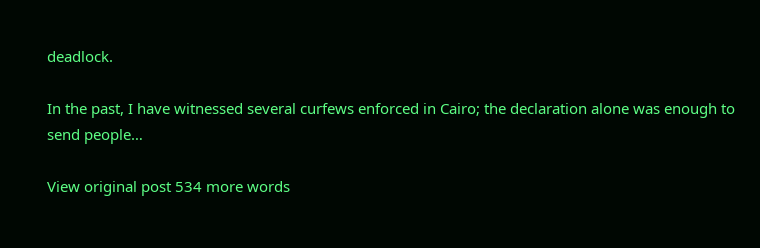deadlock.

In the past, I have witnessed several curfews enforced in Cairo; the declaration alone was enough to send people…

View original post 534 more words